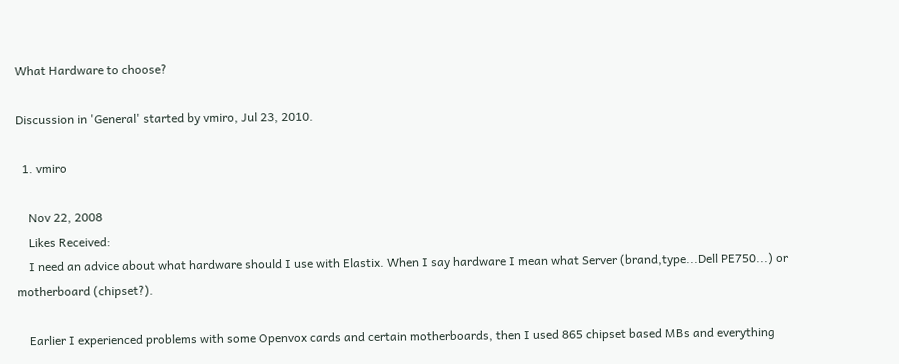What Hardware to choose?

Discussion in 'General' started by vmiro, Jul 23, 2010.

  1. vmiro

    Nov 22, 2008
    Likes Received:
    I need an advice about what hardware should I use with Elastix. When I say hardware I mean what Server (brand,type...Dell PE750...) or motherboard (chipset?).

    Earlier I experienced problems with some Openvox cards and certain motherboards, then I used 865 chipset based MBs and everything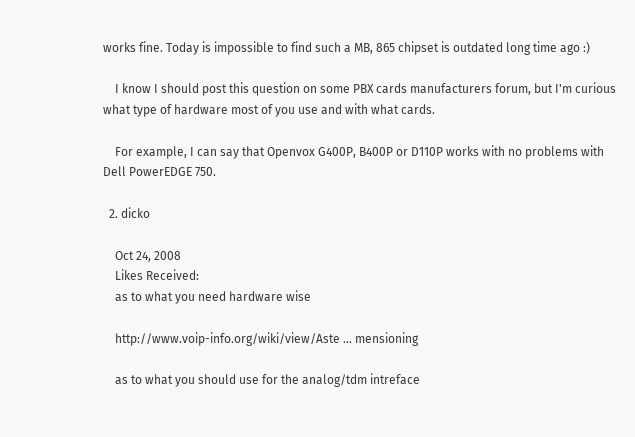works fine. Today is impossible to find such a MB, 865 chipset is outdated long time ago :)

    I know I should post this question on some PBX cards manufacturers forum, but I'm curious what type of hardware most of you use and with what cards.

    For example, I can say that Openvox G400P, B400P or D110P works with no problems with Dell PowerEDGE 750.

  2. dicko

    Oct 24, 2008
    Likes Received:
    as to what you need hardware wise

    http://www.voip-info.org/wiki/view/Aste ... mensioning

    as to what you should use for the analog/tdm intreface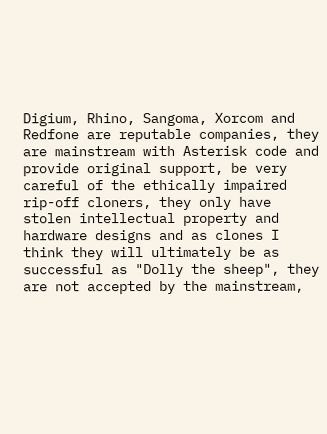Digium, Rhino, Sangoma, Xorcom and Redfone are reputable companies, they are mainstream with Asterisk code and provide original support, be very careful of the ethically impaired rip-off cloners, they only have stolen intellectual property and hardware designs and as clones I think they will ultimately be as successful as "Dolly the sheep", they are not accepted by the mainstream,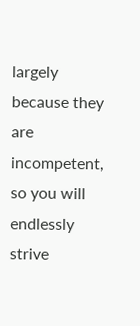largely because they are incompetent, so you will endlessly strive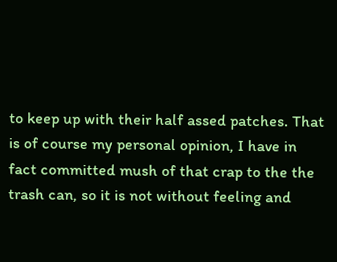to keep up with their half assed patches. That is of course my personal opinion, I have in fact committed mush of that crap to the the trash can, so it is not without feeling and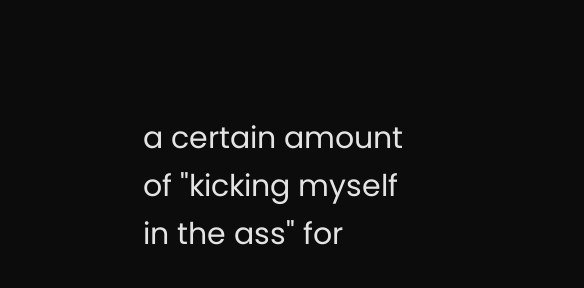a certain amount of "kicking myself in the ass" for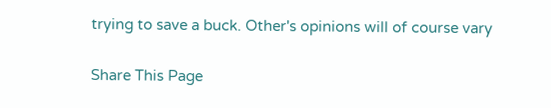trying to save a buck. Other's opinions will of course vary


Share This Page